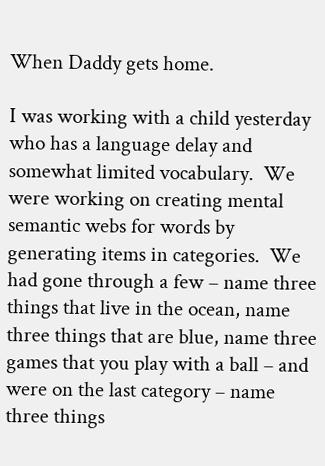When Daddy gets home.

I was working with a child yesterday who has a language delay and somewhat limited vocabulary.  We were working on creating mental semantic webs for words by generating items in categories.  We had gone through a few – name three things that live in the ocean, name three things that are blue, name three games that you play with a ball – and were on the last category – name three things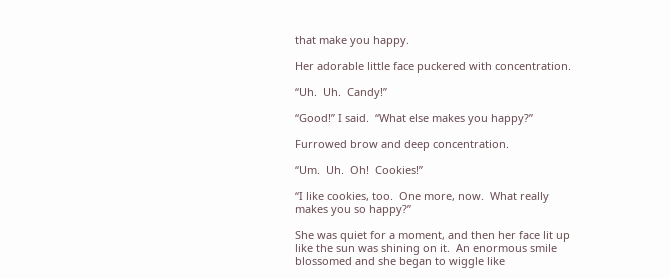that make you happy.

Her adorable little face puckered with concentration.

“Uh.  Uh.  Candy!”

“Good!” I said.  “What else makes you happy?”

Furrowed brow and deep concentration.

“Um.  Uh.  Oh!  Cookies!”

“I like cookies, too.  One more, now.  What really makes you so happy?”

She was quiet for a moment, and then her face lit up like the sun was shining on it.  An enormous smile blossomed and she began to wiggle like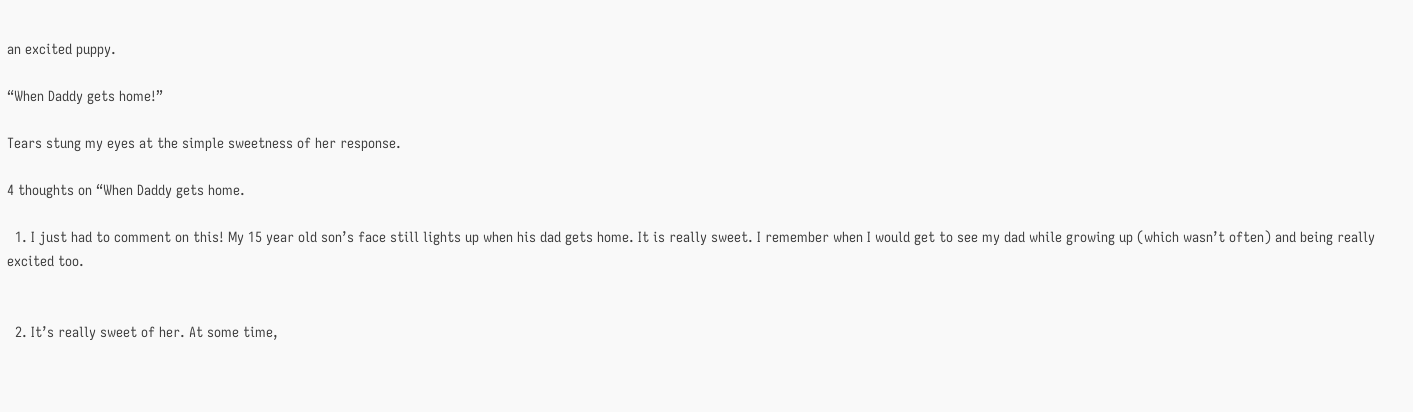an excited puppy.

“When Daddy gets home!”

Tears stung my eyes at the simple sweetness of her response.

4 thoughts on “When Daddy gets home.

  1. I just had to comment on this! My 15 year old son’s face still lights up when his dad gets home. It is really sweet. I remember when I would get to see my dad while growing up (which wasn’t often) and being really excited too.


  2. It’s really sweet of her. At some time,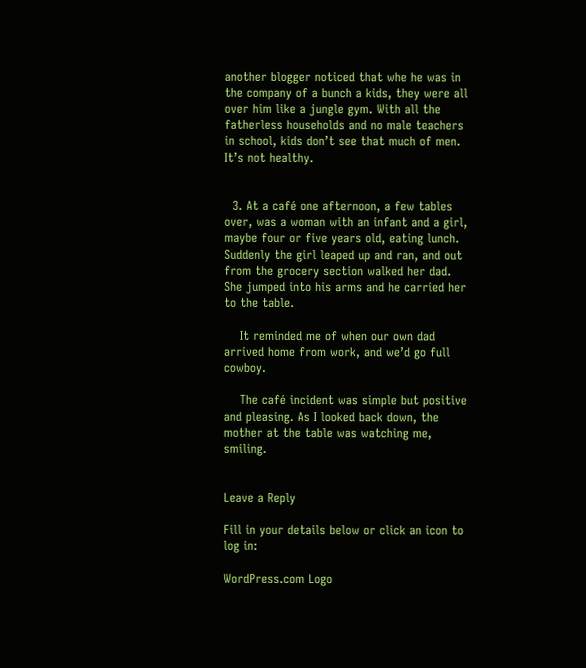another blogger noticed that whe he was in the company of a bunch a kids, they were all over him like a jungle gym. With all the fatherless households and no male teachers in school, kids don’t see that much of men. It’s not healthy.


  3. At a café one afternoon, a few tables over, was a woman with an infant and a girl, maybe four or five years old, eating lunch. Suddenly the girl leaped up and ran, and out from the grocery section walked her dad. She jumped into his arms and he carried her to the table.

    It reminded me of when our own dad arrived home from work, and we’d go full cowboy.

    The café incident was simple but positive and pleasing. As I looked back down, the mother at the table was watching me, smiling.


Leave a Reply

Fill in your details below or click an icon to log in:

WordPress.com Logo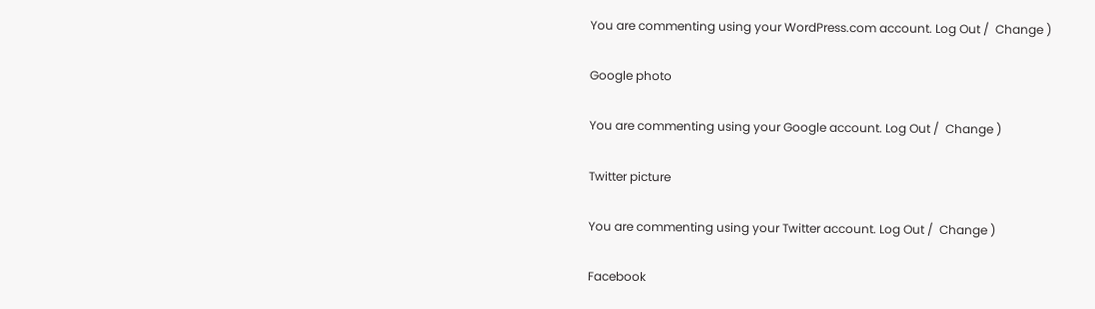You are commenting using your WordPress.com account. Log Out /  Change )

Google photo

You are commenting using your Google account. Log Out /  Change )

Twitter picture

You are commenting using your Twitter account. Log Out /  Change )

Facebook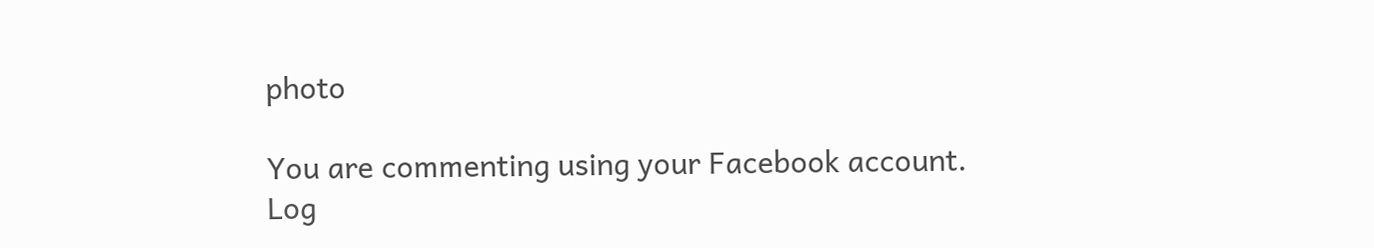photo

You are commenting using your Facebook account. Log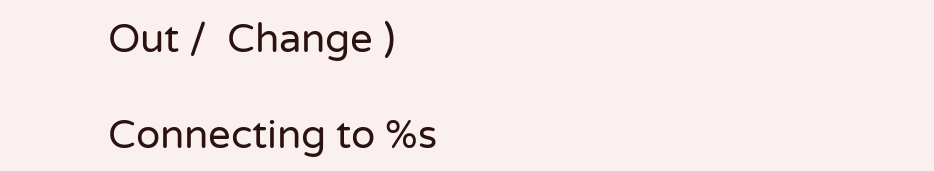Out /  Change )

Connecting to %s